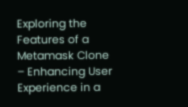Exploring the Features of a Metamask Clone – Enhancing User Experience in a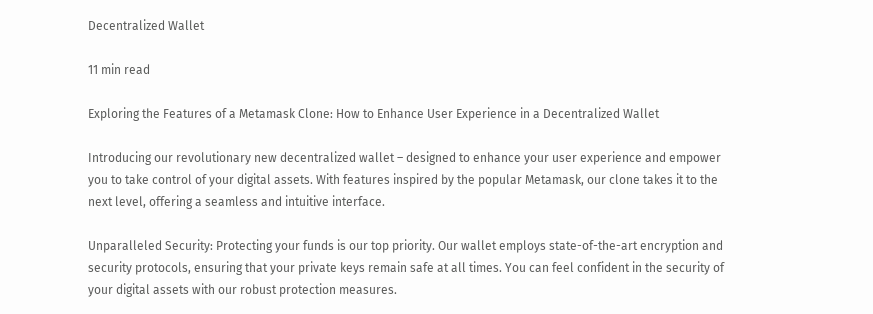Decentralized Wallet

11 min read

Exploring the Features of a Metamask Clone: How to Enhance User Experience in a Decentralized Wallet

Introducing our revolutionary new decentralized wallet – designed to enhance your user experience and empower you to take control of your digital assets. With features inspired by the popular Metamask, our clone takes it to the next level, offering a seamless and intuitive interface.

Unparalleled Security: Protecting your funds is our top priority. Our wallet employs state-of-the-art encryption and security protocols, ensuring that your private keys remain safe at all times. You can feel confident in the security of your digital assets with our robust protection measures.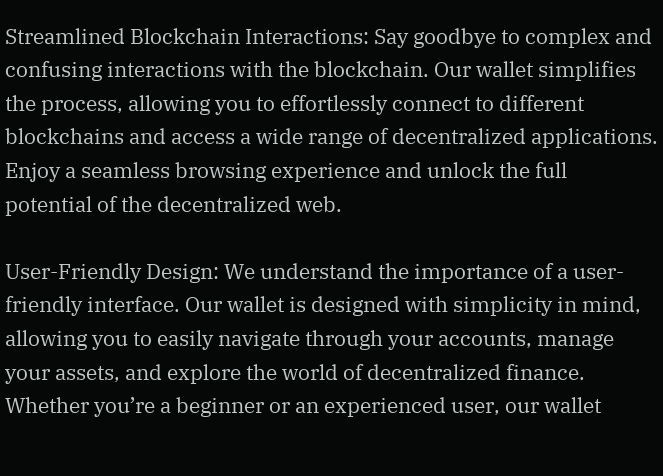Streamlined Blockchain Interactions: Say goodbye to complex and confusing interactions with the blockchain. Our wallet simplifies the process, allowing you to effortlessly connect to different blockchains and access a wide range of decentralized applications. Enjoy a seamless browsing experience and unlock the full potential of the decentralized web.

User-Friendly Design: We understand the importance of a user-friendly interface. Our wallet is designed with simplicity in mind, allowing you to easily navigate through your accounts, manage your assets, and explore the world of decentralized finance. Whether you’re a beginner or an experienced user, our wallet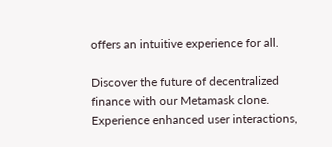offers an intuitive experience for all.

Discover the future of decentralized finance with our Metamask clone. Experience enhanced user interactions,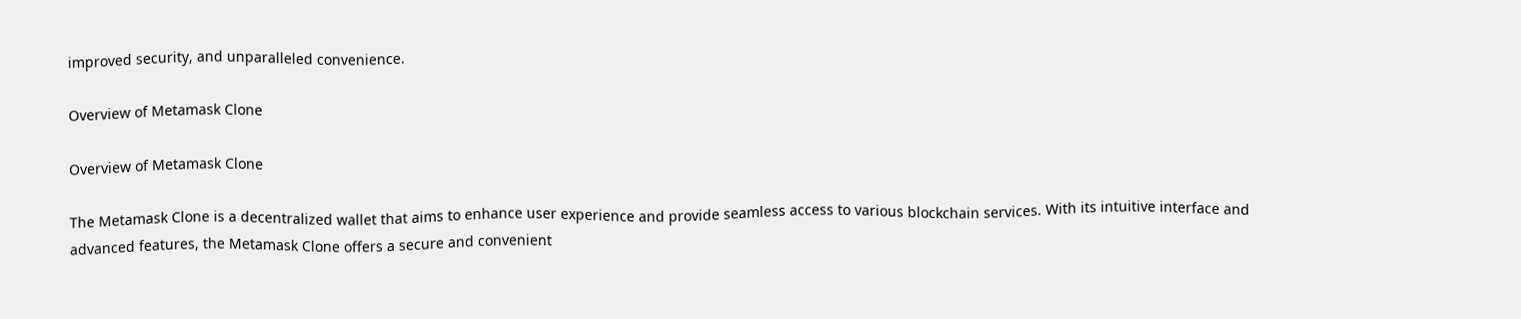improved security, and unparalleled convenience.

Overview of Metamask Clone

Overview of Metamask Clone

The Metamask Clone is a decentralized wallet that aims to enhance user experience and provide seamless access to various blockchain services. With its intuitive interface and advanced features, the Metamask Clone offers a secure and convenient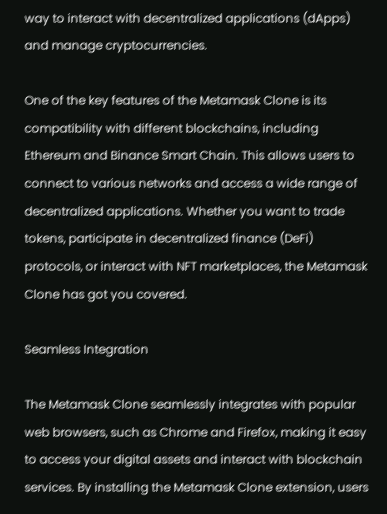way to interact with decentralized applications (dApps) and manage cryptocurrencies.

One of the key features of the Metamask Clone is its compatibility with different blockchains, including Ethereum and Binance Smart Chain. This allows users to connect to various networks and access a wide range of decentralized applications. Whether you want to trade tokens, participate in decentralized finance (DeFi) protocols, or interact with NFT marketplaces, the Metamask Clone has got you covered.

Seamless Integration

The Metamask Clone seamlessly integrates with popular web browsers, such as Chrome and Firefox, making it easy to access your digital assets and interact with blockchain services. By installing the Metamask Clone extension, users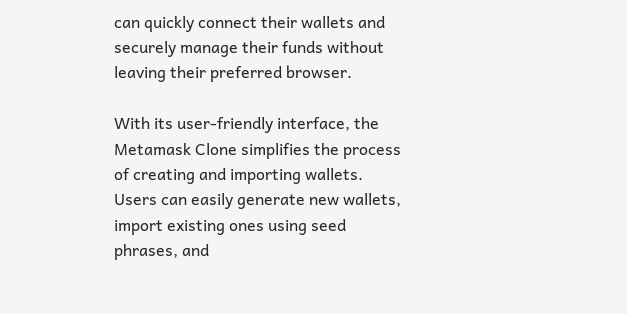can quickly connect their wallets and securely manage their funds without leaving their preferred browser.

With its user-friendly interface, the Metamask Clone simplifies the process of creating and importing wallets. Users can easily generate new wallets, import existing ones using seed phrases, and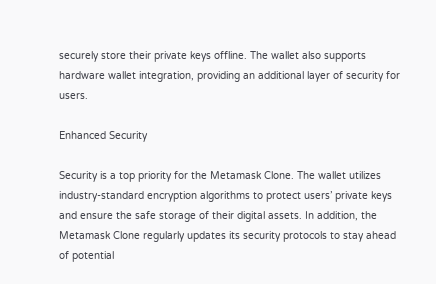securely store their private keys offline. The wallet also supports hardware wallet integration, providing an additional layer of security for users.

Enhanced Security

Security is a top priority for the Metamask Clone. The wallet utilizes industry-standard encryption algorithms to protect users’ private keys and ensure the safe storage of their digital assets. In addition, the Metamask Clone regularly updates its security protocols to stay ahead of potential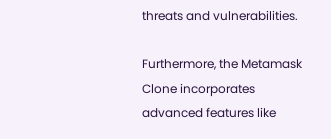threats and vulnerabilities.

Furthermore, the Metamask Clone incorporates advanced features like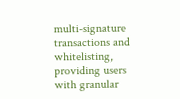multi-signature transactions and whitelisting, providing users with granular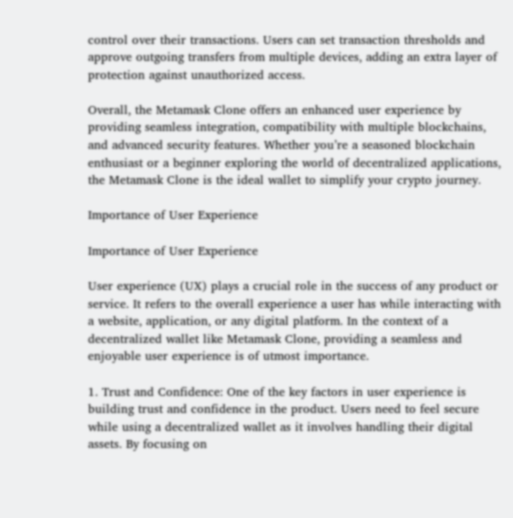control over their transactions. Users can set transaction thresholds and approve outgoing transfers from multiple devices, adding an extra layer of protection against unauthorized access.

Overall, the Metamask Clone offers an enhanced user experience by providing seamless integration, compatibility with multiple blockchains, and advanced security features. Whether you’re a seasoned blockchain enthusiast or a beginner exploring the world of decentralized applications, the Metamask Clone is the ideal wallet to simplify your crypto journey.

Importance of User Experience

Importance of User Experience

User experience (UX) plays a crucial role in the success of any product or service. It refers to the overall experience a user has while interacting with a website, application, or any digital platform. In the context of a decentralized wallet like Metamask Clone, providing a seamless and enjoyable user experience is of utmost importance.

1. Trust and Confidence: One of the key factors in user experience is building trust and confidence in the product. Users need to feel secure while using a decentralized wallet as it involves handling their digital assets. By focusing on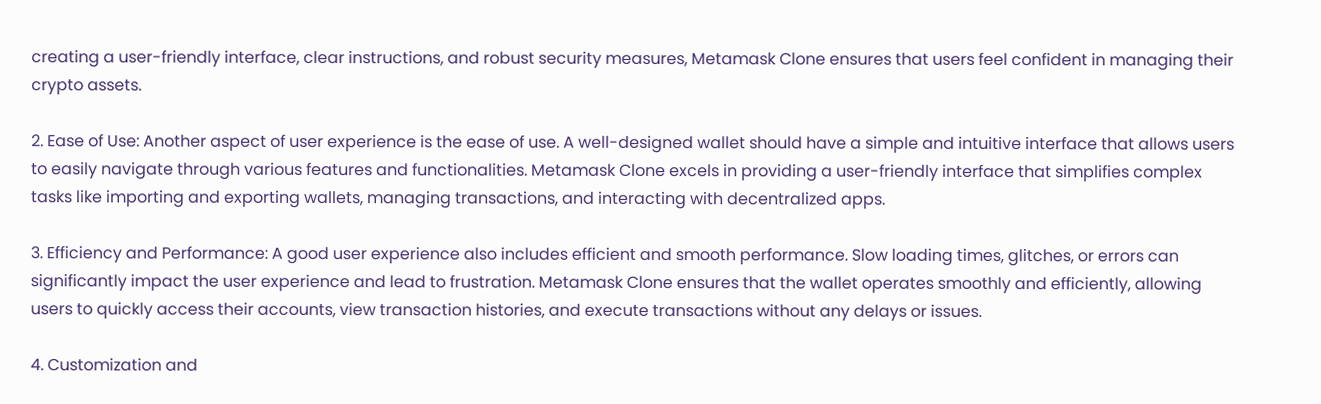creating a user-friendly interface, clear instructions, and robust security measures, Metamask Clone ensures that users feel confident in managing their crypto assets.

2. Ease of Use: Another aspect of user experience is the ease of use. A well-designed wallet should have a simple and intuitive interface that allows users to easily navigate through various features and functionalities. Metamask Clone excels in providing a user-friendly interface that simplifies complex tasks like importing and exporting wallets, managing transactions, and interacting with decentralized apps.

3. Efficiency and Performance: A good user experience also includes efficient and smooth performance. Slow loading times, glitches, or errors can significantly impact the user experience and lead to frustration. Metamask Clone ensures that the wallet operates smoothly and efficiently, allowing users to quickly access their accounts, view transaction histories, and execute transactions without any delays or issues.

4. Customization and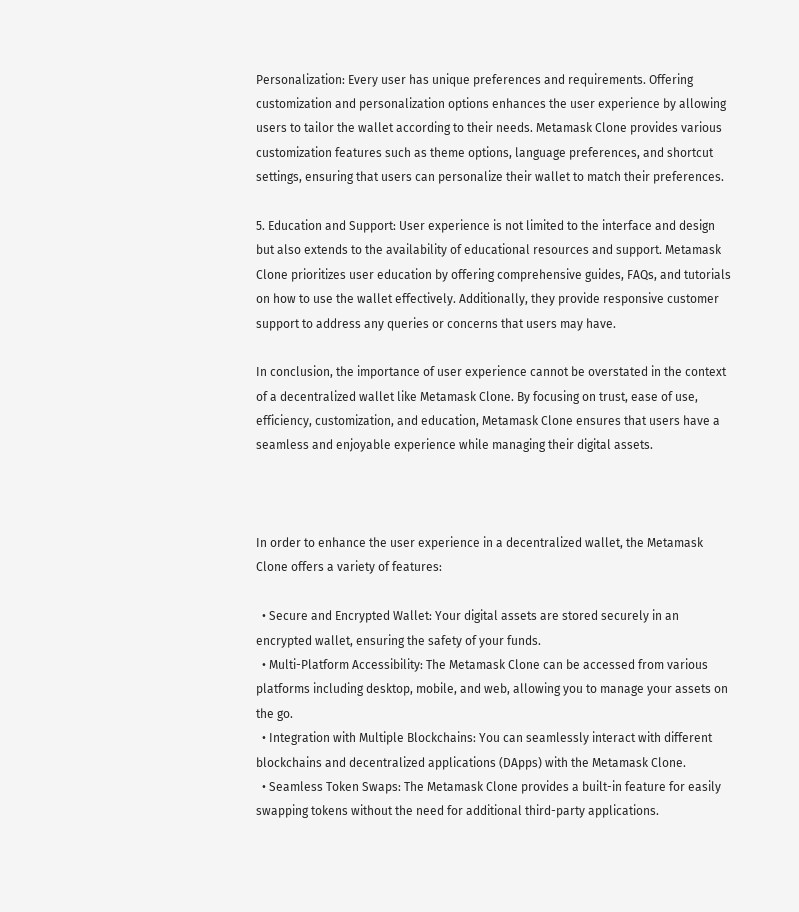Personalization: Every user has unique preferences and requirements. Offering customization and personalization options enhances the user experience by allowing users to tailor the wallet according to their needs. Metamask Clone provides various customization features such as theme options, language preferences, and shortcut settings, ensuring that users can personalize their wallet to match their preferences.

5. Education and Support: User experience is not limited to the interface and design but also extends to the availability of educational resources and support. Metamask Clone prioritizes user education by offering comprehensive guides, FAQs, and tutorials on how to use the wallet effectively. Additionally, they provide responsive customer support to address any queries or concerns that users may have.

In conclusion, the importance of user experience cannot be overstated in the context of a decentralized wallet like Metamask Clone. By focusing on trust, ease of use, efficiency, customization, and education, Metamask Clone ensures that users have a seamless and enjoyable experience while managing their digital assets.



In order to enhance the user experience in a decentralized wallet, the Metamask Clone offers a variety of features:

  • Secure and Encrypted Wallet: Your digital assets are stored securely in an encrypted wallet, ensuring the safety of your funds.
  • Multi-Platform Accessibility: The Metamask Clone can be accessed from various platforms including desktop, mobile, and web, allowing you to manage your assets on the go.
  • Integration with Multiple Blockchains: You can seamlessly interact with different blockchains and decentralized applications (DApps) with the Metamask Clone.
  • Seamless Token Swaps: The Metamask Clone provides a built-in feature for easily swapping tokens without the need for additional third-party applications.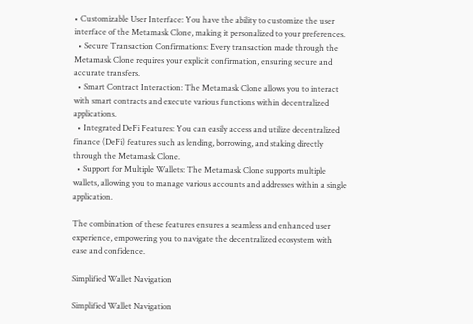• Customizable User Interface: You have the ability to customize the user interface of the Metamask Clone, making it personalized to your preferences.
  • Secure Transaction Confirmations: Every transaction made through the Metamask Clone requires your explicit confirmation, ensuring secure and accurate transfers.
  • Smart Contract Interaction: The Metamask Clone allows you to interact with smart contracts and execute various functions within decentralized applications.
  • Integrated DeFi Features: You can easily access and utilize decentralized finance (DeFi) features such as lending, borrowing, and staking directly through the Metamask Clone.
  • Support for Multiple Wallets: The Metamask Clone supports multiple wallets, allowing you to manage various accounts and addresses within a single application.

The combination of these features ensures a seamless and enhanced user experience, empowering you to navigate the decentralized ecosystem with ease and confidence.

Simplified Wallet Navigation

Simplified Wallet Navigation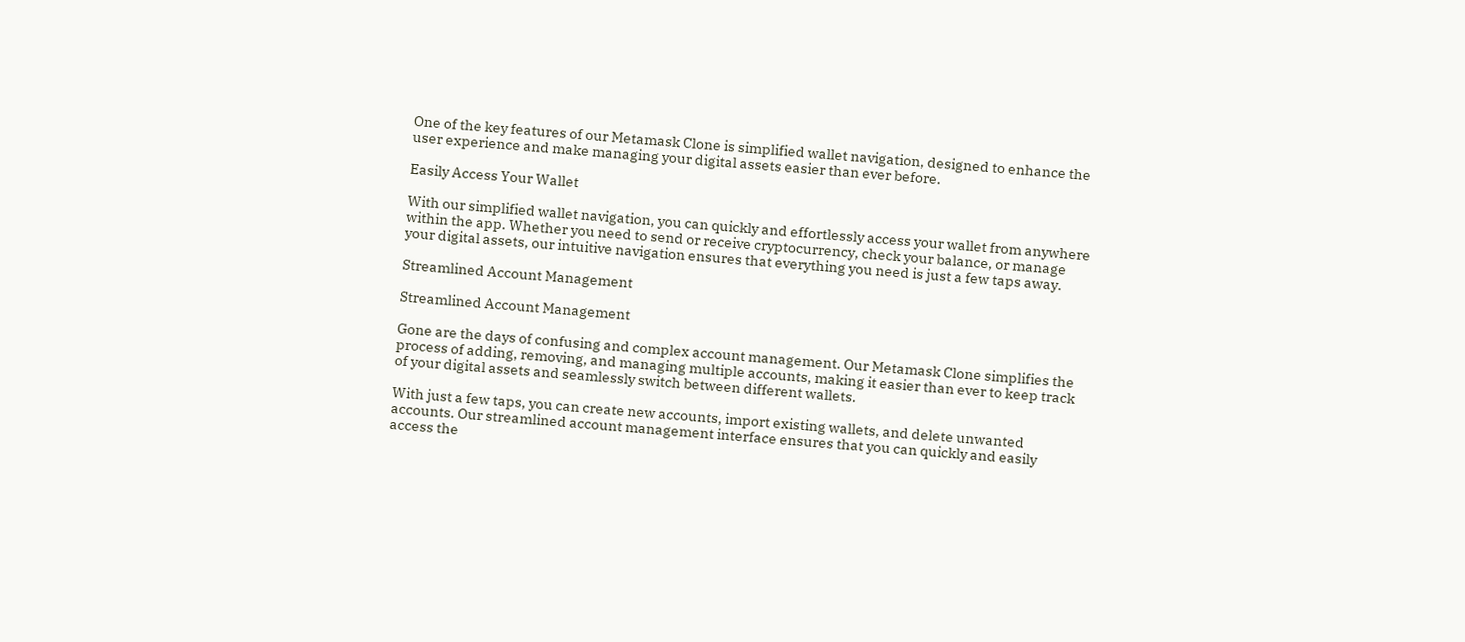One of the key features of our Metamask Clone is simplified wallet navigation, designed to enhance the user experience and make managing your digital assets easier than ever before.

Easily Access Your Wallet

With our simplified wallet navigation, you can quickly and effortlessly access your wallet from anywhere within the app. Whether you need to send or receive cryptocurrency, check your balance, or manage your digital assets, our intuitive navigation ensures that everything you need is just a few taps away.

Streamlined Account Management

Streamlined Account Management

Gone are the days of confusing and complex account management. Our Metamask Clone simplifies the process of adding, removing, and managing multiple accounts, making it easier than ever to keep track of your digital assets and seamlessly switch between different wallets.

With just a few taps, you can create new accounts, import existing wallets, and delete unwanted accounts. Our streamlined account management interface ensures that you can quickly and easily access the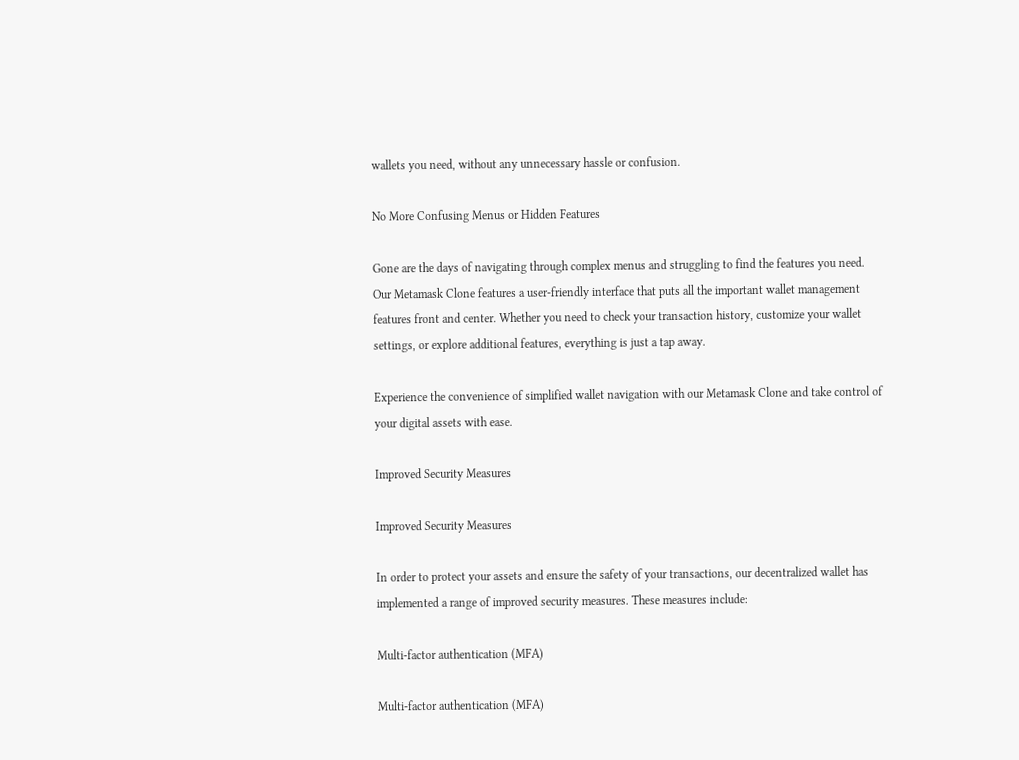wallets you need, without any unnecessary hassle or confusion.

No More Confusing Menus or Hidden Features

Gone are the days of navigating through complex menus and struggling to find the features you need. Our Metamask Clone features a user-friendly interface that puts all the important wallet management features front and center. Whether you need to check your transaction history, customize your wallet settings, or explore additional features, everything is just a tap away.

Experience the convenience of simplified wallet navigation with our Metamask Clone and take control of your digital assets with ease.

Improved Security Measures

Improved Security Measures

In order to protect your assets and ensure the safety of your transactions, our decentralized wallet has implemented a range of improved security measures. These measures include:

Multi-factor authentication (MFA)

Multi-factor authentication (MFA)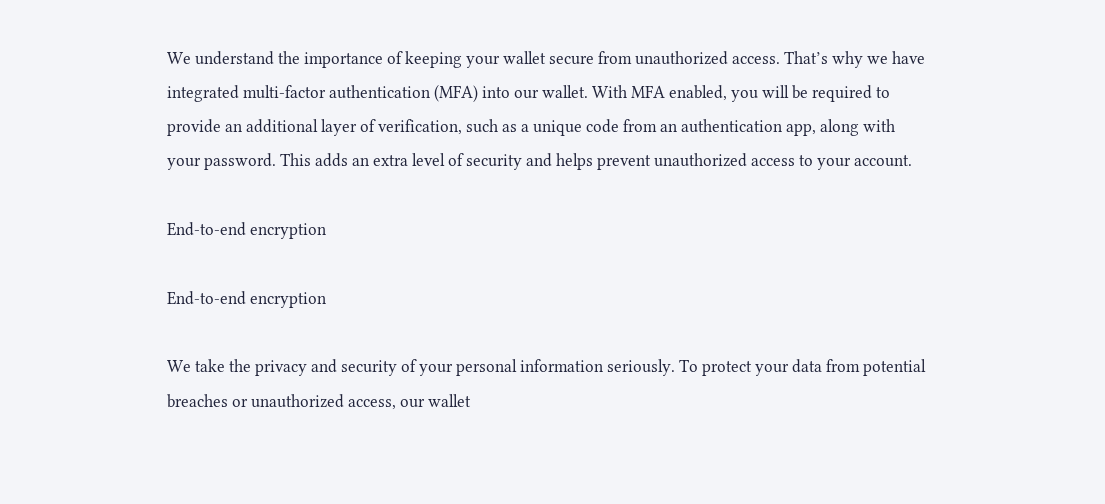We understand the importance of keeping your wallet secure from unauthorized access. That’s why we have integrated multi-factor authentication (MFA) into our wallet. With MFA enabled, you will be required to provide an additional layer of verification, such as a unique code from an authentication app, along with your password. This adds an extra level of security and helps prevent unauthorized access to your account.

End-to-end encryption

End-to-end encryption

We take the privacy and security of your personal information seriously. To protect your data from potential breaches or unauthorized access, our wallet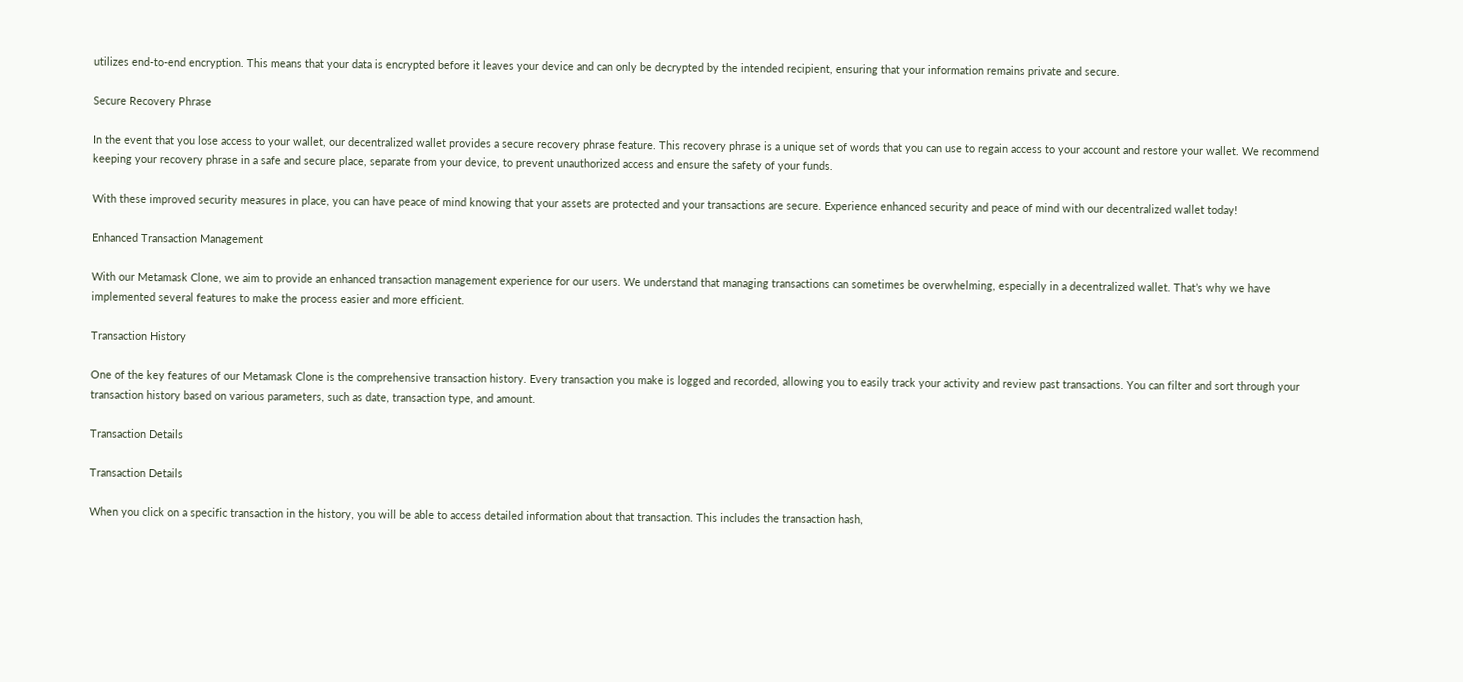utilizes end-to-end encryption. This means that your data is encrypted before it leaves your device and can only be decrypted by the intended recipient, ensuring that your information remains private and secure.

Secure Recovery Phrase

In the event that you lose access to your wallet, our decentralized wallet provides a secure recovery phrase feature. This recovery phrase is a unique set of words that you can use to regain access to your account and restore your wallet. We recommend keeping your recovery phrase in a safe and secure place, separate from your device, to prevent unauthorized access and ensure the safety of your funds.

With these improved security measures in place, you can have peace of mind knowing that your assets are protected and your transactions are secure. Experience enhanced security and peace of mind with our decentralized wallet today!

Enhanced Transaction Management

With our Metamask Clone, we aim to provide an enhanced transaction management experience for our users. We understand that managing transactions can sometimes be overwhelming, especially in a decentralized wallet. That’s why we have implemented several features to make the process easier and more efficient.

Transaction History

One of the key features of our Metamask Clone is the comprehensive transaction history. Every transaction you make is logged and recorded, allowing you to easily track your activity and review past transactions. You can filter and sort through your transaction history based on various parameters, such as date, transaction type, and amount.

Transaction Details

Transaction Details

When you click on a specific transaction in the history, you will be able to access detailed information about that transaction. This includes the transaction hash,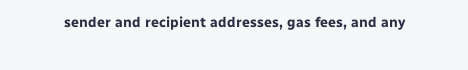sender and recipient addresses, gas fees, and any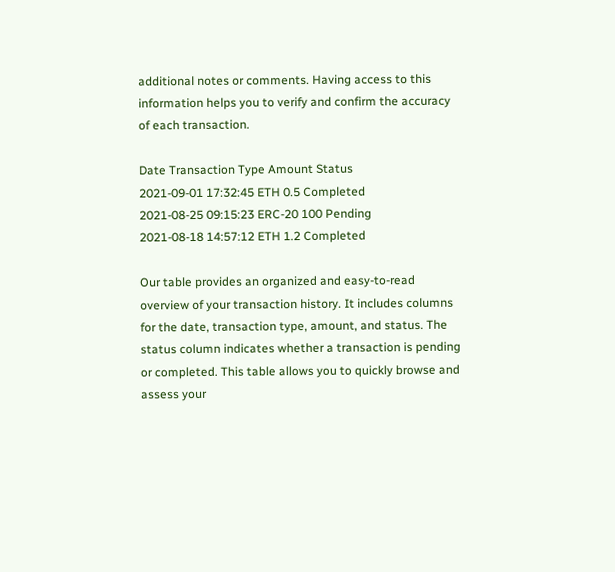additional notes or comments. Having access to this information helps you to verify and confirm the accuracy of each transaction.

Date Transaction Type Amount Status
2021-09-01 17:32:45 ETH 0.5 Completed
2021-08-25 09:15:23 ERC-20 100 Pending
2021-08-18 14:57:12 ETH 1.2 Completed

Our table provides an organized and easy-to-read overview of your transaction history. It includes columns for the date, transaction type, amount, and status. The status column indicates whether a transaction is pending or completed. This table allows you to quickly browse and assess your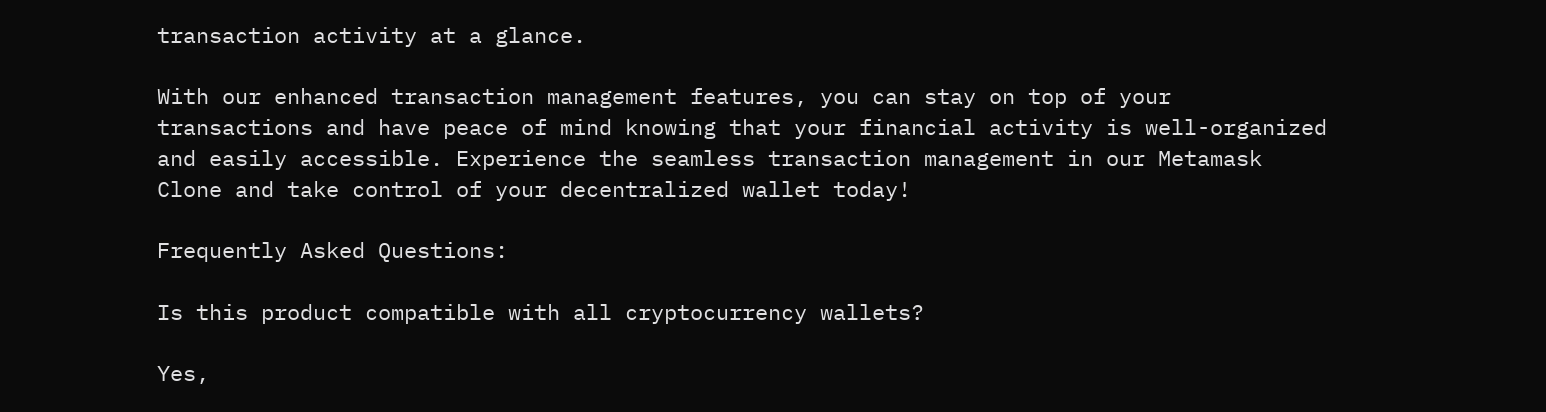transaction activity at a glance.

With our enhanced transaction management features, you can stay on top of your transactions and have peace of mind knowing that your financial activity is well-organized and easily accessible. Experience the seamless transaction management in our Metamask Clone and take control of your decentralized wallet today!

Frequently Asked Questions:

Is this product compatible with all cryptocurrency wallets?

Yes,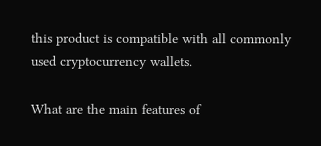this product is compatible with all commonly used cryptocurrency wallets.

What are the main features of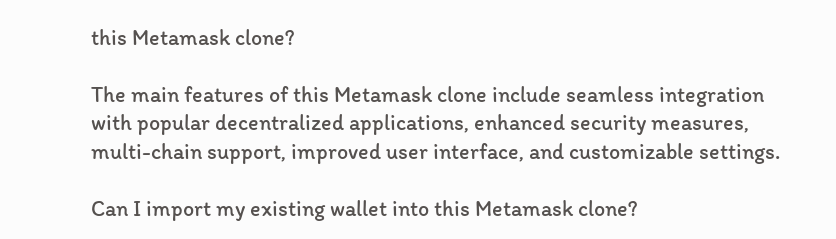this Metamask clone?

The main features of this Metamask clone include seamless integration with popular decentralized applications, enhanced security measures, multi-chain support, improved user interface, and customizable settings.

Can I import my existing wallet into this Metamask clone?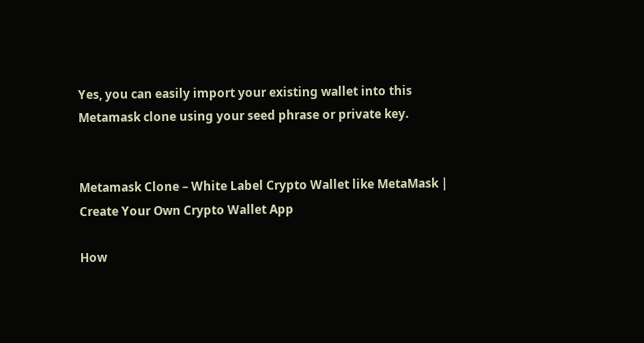Yes, you can easily import your existing wallet into this Metamask clone using your seed phrase or private key.


Metamask Clone – White Label Crypto Wallet like MetaMask | Create Your Own Crypto Wallet App

How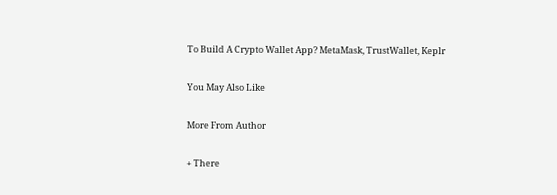To Build A Crypto Wallet App? MetaMask, TrustWallet, Keplr

You May Also Like

More From Author

+ There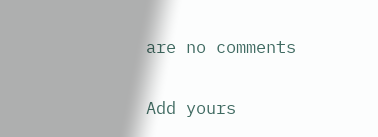are no comments

Add yours